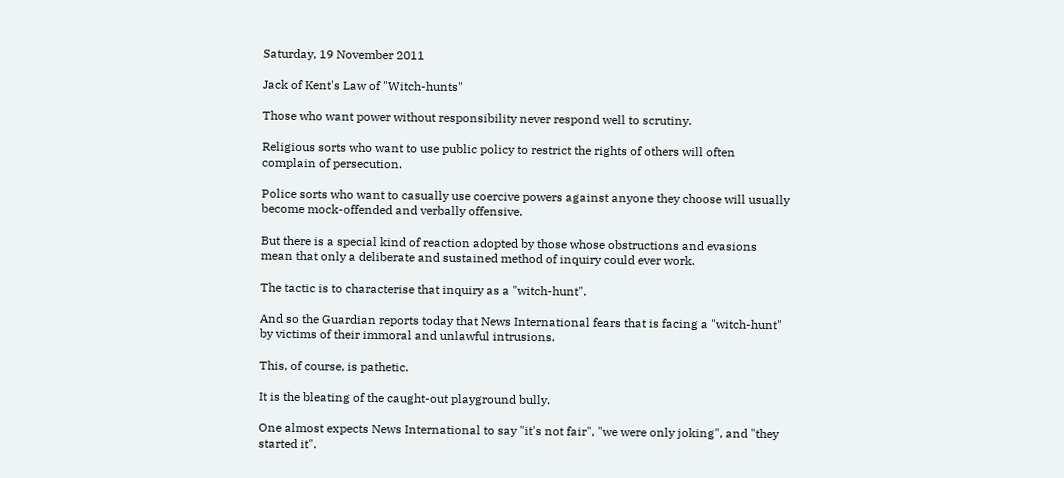Saturday, 19 November 2011

Jack of Kent's Law of "Witch-hunts"

Those who want power without responsibility never respond well to scrutiny.

Religious sorts who want to use public policy to restrict the rights of others will often complain of persecution.

Police sorts who want to casually use coercive powers against anyone they choose will usually become mock-offended and verbally offensive.

But there is a special kind of reaction adopted by those whose obstructions and evasions mean that only a deliberate and sustained method of inquiry could ever work.

The tactic is to characterise that inquiry as a "witch-hunt".

And so the Guardian reports today that News International fears that is facing a "witch-hunt" by victims of their immoral and unlawful intrusions.

This, of course, is pathetic.

It is the bleating of the caught-out playground bully.

One almost expects News International to say "it's not fair", "we were only joking", and "they started it".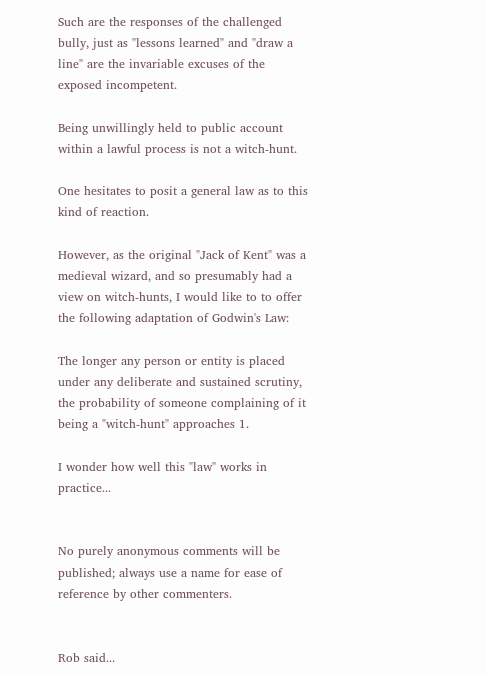Such are the responses of the challenged bully, just as "lessons learned" and "draw a line" are the invariable excuses of the exposed incompetent.

Being unwillingly held to public account within a lawful process is not a witch-hunt.

One hesitates to posit a general law as to this kind of reaction.

However, as the original "Jack of Kent" was a medieval wizard, and so presumably had a view on witch-hunts, I would like to to offer the following adaptation of Godwin's Law:

The longer any person or entity is placed under any deliberate and sustained scrutiny, the probability of someone complaining of it being a "witch-hunt" approaches 1.

I wonder how well this "law" works in practice...


No purely anonymous comments will be published; always use a name for ease of reference by other commenters.


Rob said...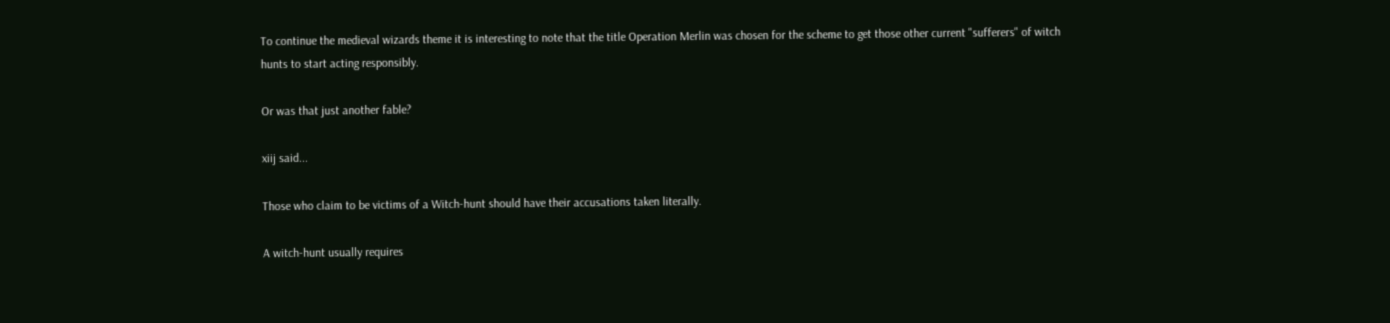To continue the medieval wizards theme it is interesting to note that the title Operation Merlin was chosen for the scheme to get those other current "sufferers" of witch hunts to start acting responsibly.

Or was that just another fable?

xiij said...

Those who claim to be victims of a Witch-hunt should have their accusations taken literally.

A witch-hunt usually requires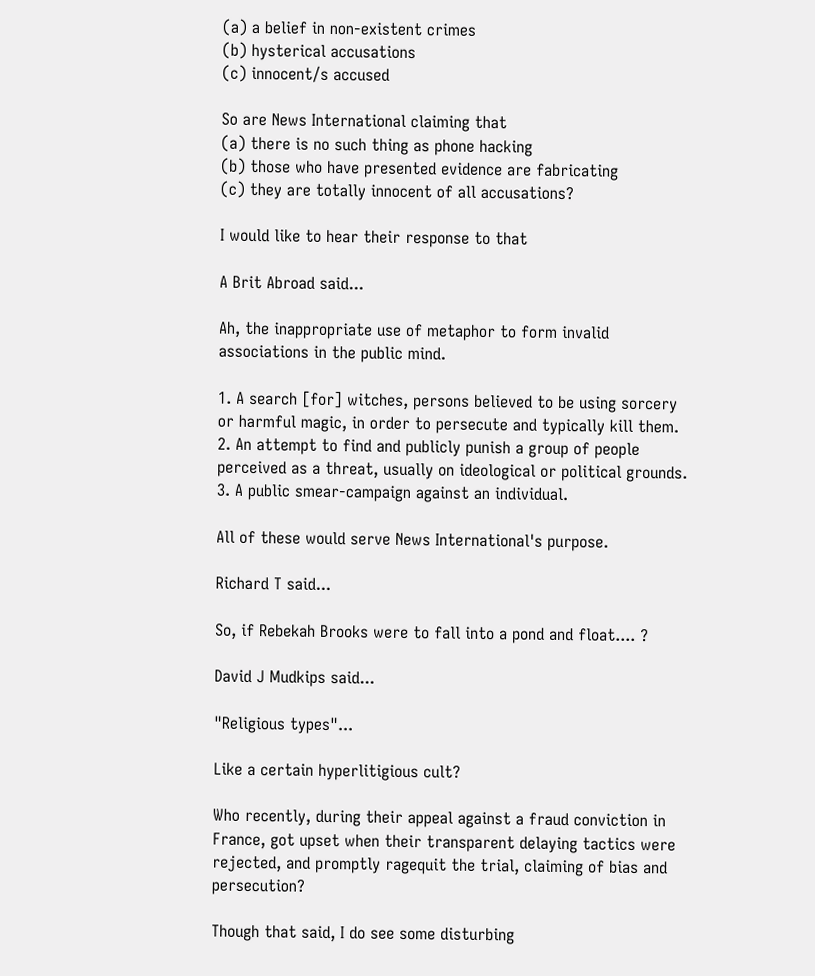(a) a belief in non-existent crimes
(b) hysterical accusations
(c) innocent/s accused

So are News International claiming that
(a) there is no such thing as phone hacking
(b) those who have presented evidence are fabricating
(c) they are totally innocent of all accusations?

I would like to hear their response to that

A Brit Abroad said...

Ah, the inappropriate use of metaphor to form invalid associations in the public mind.

1. A search [for] witches, persons believed to be using sorcery or harmful magic, in order to persecute and typically kill them.
2. An attempt to find and publicly punish a group of people perceived as a threat, usually on ideological or political grounds.
3. A public smear-campaign against an individual.

All of these would serve News International's purpose.

Richard T said...

So, if Rebekah Brooks were to fall into a pond and float.... ?

David J Mudkips said...

"Religious types"...

Like a certain hyperlitigious cult?

Who recently, during their appeal against a fraud conviction in France, got upset when their transparent delaying tactics were rejected, and promptly ragequit the trial, claiming of bias and persecution?

Though that said, I do see some disturbing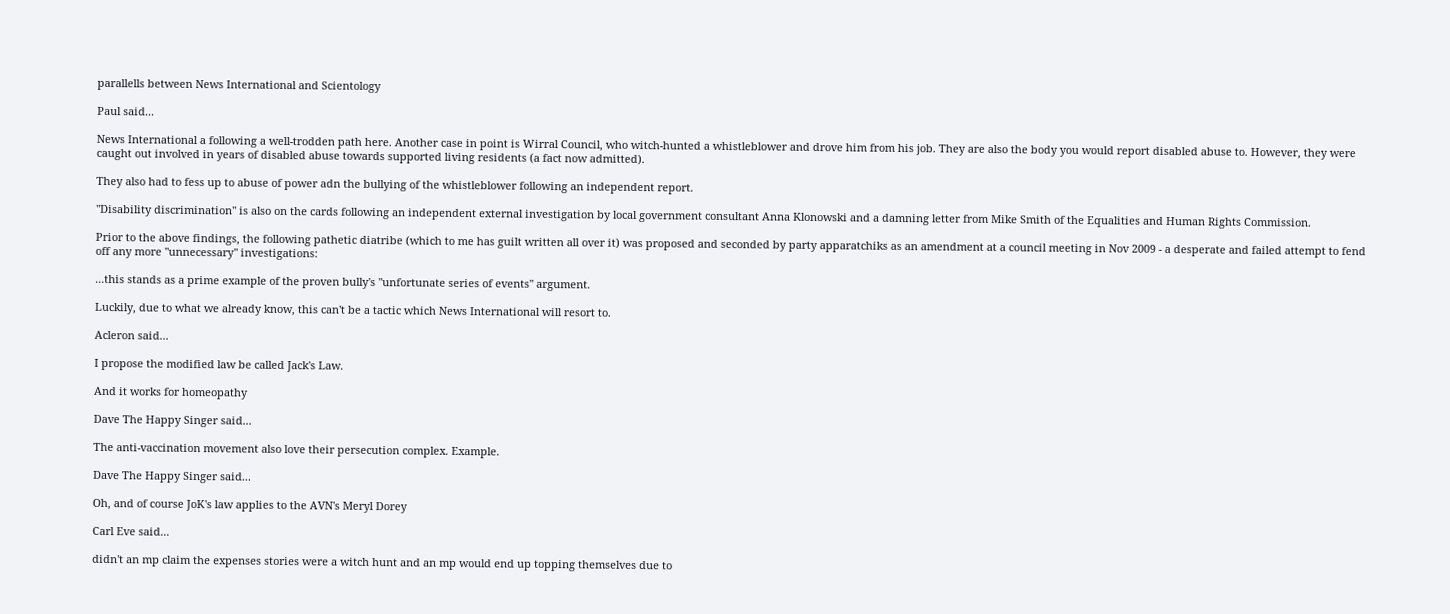parallells between News International and Scientology

Paul said...

News International a following a well-trodden path here. Another case in point is Wirral Council, who witch-hunted a whistleblower and drove him from his job. They are also the body you would report disabled abuse to. However, they were caught out involved in years of disabled abuse towards supported living residents (a fact now admitted).

They also had to fess up to abuse of power adn the bullying of the whistleblower following an independent report.

"Disability discrimination" is also on the cards following an independent external investigation by local government consultant Anna Klonowski and a damning letter from Mike Smith of the Equalities and Human Rights Commission.

Prior to the above findings, the following pathetic diatribe (which to me has guilt written all over it) was proposed and seconded by party apparatchiks as an amendment at a council meeting in Nov 2009 - a desperate and failed attempt to fend off any more "unnecessary" investigations:

...this stands as a prime example of the proven bully's "unfortunate series of events" argument.

Luckily, due to what we already know, this can't be a tactic which News International will resort to.

Acleron said...

I propose the modified law be called Jack's Law.

And it works for homeopathy

Dave The Happy Singer said...

The anti-vaccination movement also love their persecution complex. Example.

Dave The Happy Singer said...

Oh, and of course JoK's law applies to the AVN's Meryl Dorey

Carl Eve said...

didn't an mp claim the expenses stories were a witch hunt and an mp would end up topping themselves due to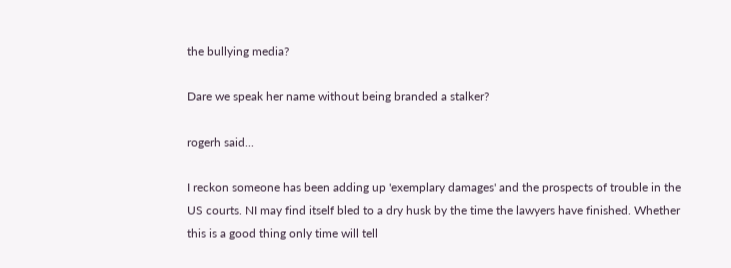the bullying media?

Dare we speak her name without being branded a stalker?

rogerh said...

I reckon someone has been adding up 'exemplary damages' and the prospects of trouble in the US courts. NI may find itself bled to a dry husk by the time the lawyers have finished. Whether this is a good thing only time will tell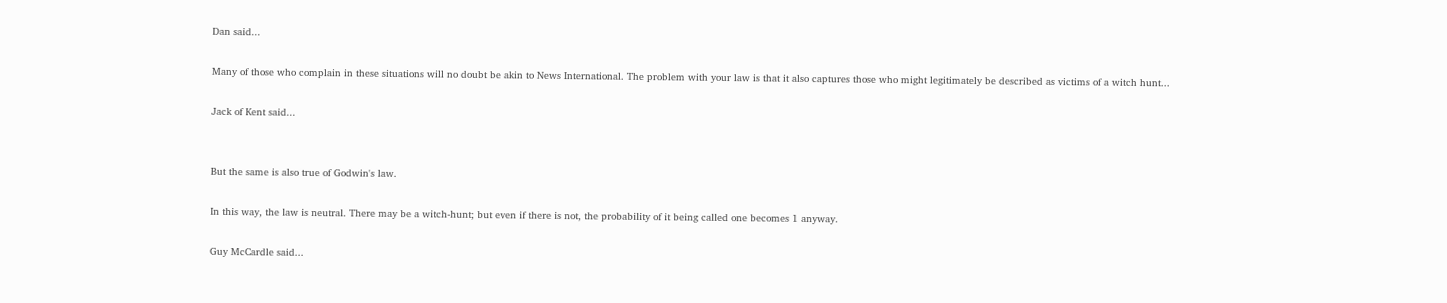Dan said...

Many of those who complain in these situations will no doubt be akin to News International. The problem with your law is that it also captures those who might legitimately be described as victims of a witch hunt...

Jack of Kent said...


But the same is also true of Godwin's law.

In this way, the law is neutral. There may be a witch-hunt; but even if there is not, the probability of it being called one becomes 1 anyway.

Guy McCardle said...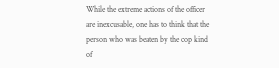While the extreme actions of the officer are inexcusable, one has to think that the person who was beaten by the cop kind of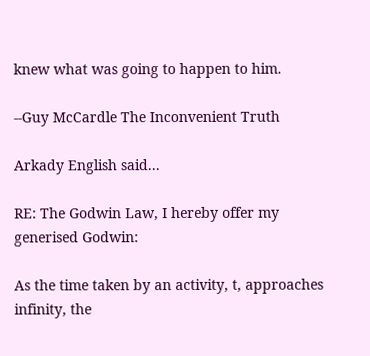knew what was going to happen to him.

--Guy McCardle The Inconvenient Truth

Arkady English said...

RE: The Godwin Law, I hereby offer my generised Godwin:

As the time taken by an activity, t, approaches infinity, the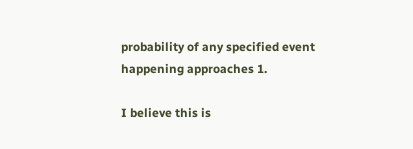probability of any specified event happening approaches 1.

I believe this is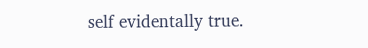self evidentally true.